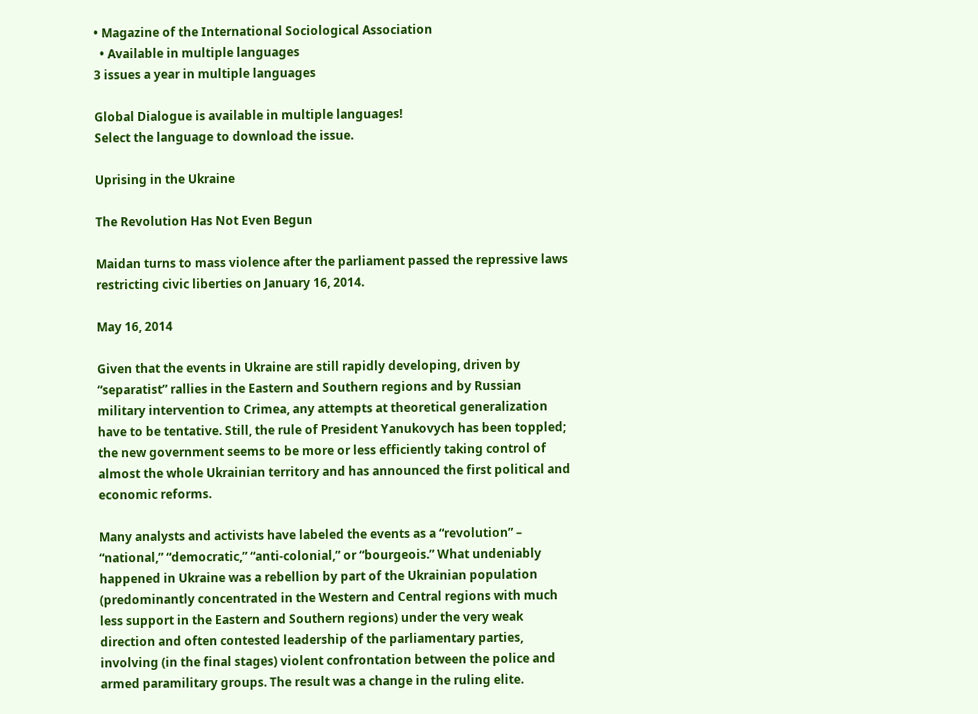• Magazine of the International Sociological Association
  • Available in multiple languages
3 issues a year in multiple languages

Global Dialogue is available in multiple languages!
Select the language to download the issue.

Uprising in the Ukraine

The Revolution Has Not Even Begun

Maidan turns to mass violence after the parliament passed the repressive laws restricting civic liberties on January 16, 2014.

May 16, 2014

Given that the events in Ukraine are still rapidly developing, driven by “separatist” rallies in the Eastern and Southern regions and by Russian military intervention to Crimea, any attempts at theoretical generalization have to be tentative. Still, the rule of President Yanukovych has been toppled; the new government seems to be more or less efficiently taking control of almost the whole Ukrainian territory and has announced the first political and economic reforms.

Many analysts and activists have labeled the events as a “revolution” – “national,” “democratic,” “anti-colonial,” or “bourgeois.” What undeniably happened in Ukraine was a rebellion by part of the Ukrainian population (predominantly concentrated in the Western and Central regions with much less support in the Eastern and Southern regions) under the very weak direction and often contested leadership of the parliamentary parties, involving (in the final stages) violent confrontation between the police and armed paramilitary groups. The result was a change in the ruling elite.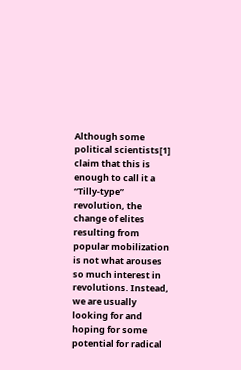Although some political scientists[1] claim that this is enough to call it a “Tilly-type” revolution, the change of elites resulting from popular mobilization is not what arouses so much interest in revolutions. Instead, we are usually looking for and hoping for some potential for radical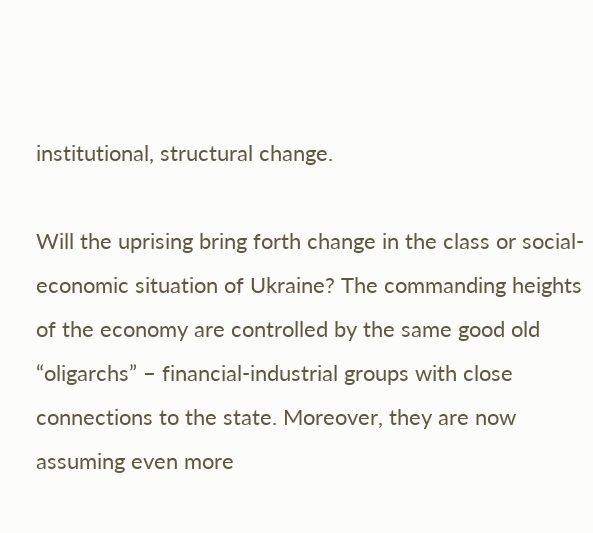institutional, structural change.

Will the uprising bring forth change in the class or social-economic situation of Ukraine? The commanding heights of the economy are controlled by the same good old “oligarchs” – financial-industrial groups with close connections to the state. Moreover, they are now assuming even more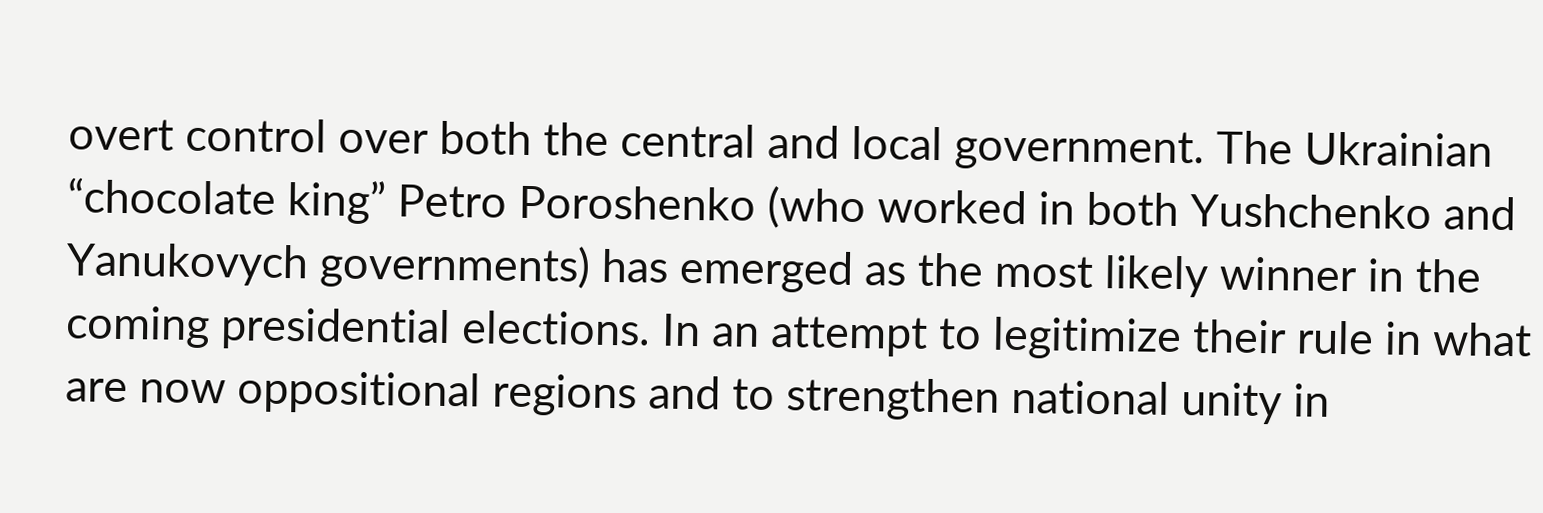overt control over both the central and local government. The Ukrainian “chocolate king” Petro Poroshenko (who worked in both Yushchenko and Yanukovych governments) has emerged as the most likely winner in the coming presidential elections. In an attempt to legitimize their rule in what are now oppositional regions and to strengthen national unity in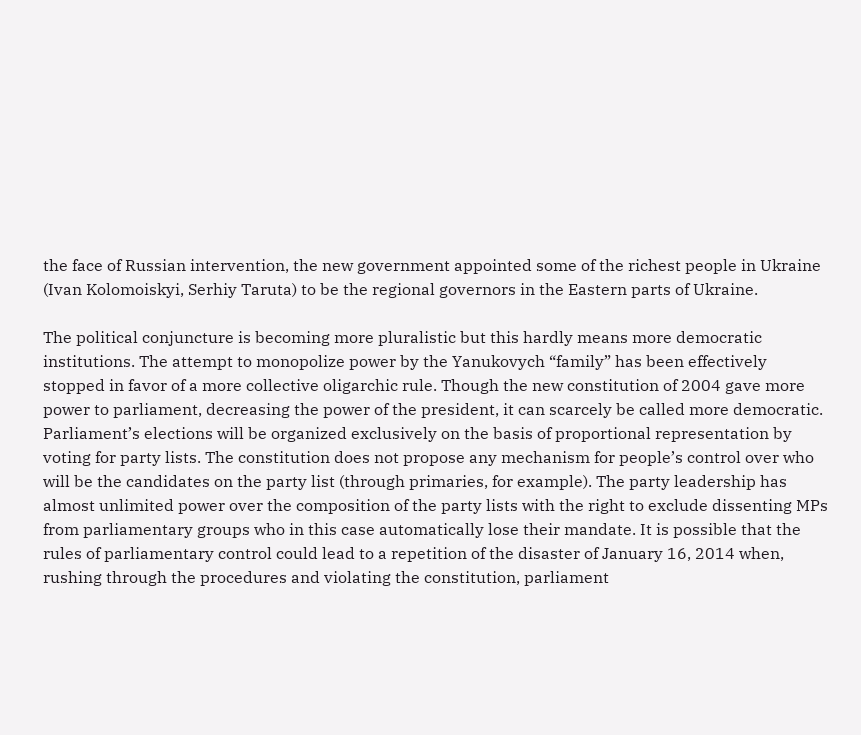the face of Russian intervention, the new government appointed some of the richest people in Ukraine (Ivan Kolomoiskyi, Serhiy Taruta) to be the regional governors in the Eastern parts of Ukraine.

The political conjuncture is becoming more pluralistic but this hardly means more democratic institutions. The attempt to monopolize power by the Yanukovych “family” has been effectively stopped in favor of a more collective oligarchic rule. Though the new constitution of 2004 gave more power to parliament, decreasing the power of the president, it can scarcely be called more democratic. Parliament’s elections will be organized exclusively on the basis of proportional representation by voting for party lists. The constitution does not propose any mechanism for people’s control over who will be the candidates on the party list (through primaries, for example). The party leadership has almost unlimited power over the composition of the party lists with the right to exclude dissenting MPs from parliamentary groups who in this case automatically lose their mandate. It is possible that the rules of parliamentary control could lead to a repetition of the disaster of January 16, 2014 when, rushing through the procedures and violating the constitution, parliament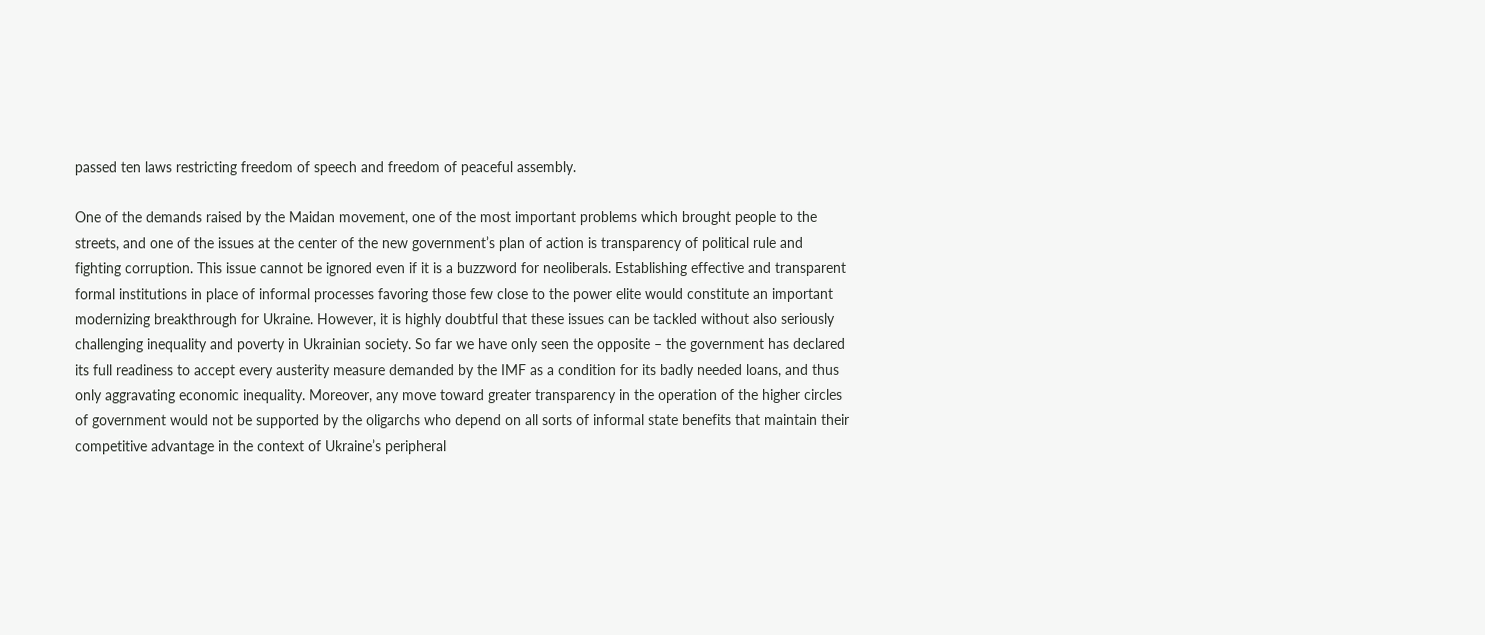passed ten laws restricting freedom of speech and freedom of peaceful assembly.

One of the demands raised by the Maidan movement, one of the most important problems which brought people to the streets, and one of the issues at the center of the new government’s plan of action is transparency of political rule and fighting corruption. This issue cannot be ignored even if it is a buzzword for neoliberals. Establishing effective and transparent formal institutions in place of informal processes favoring those few close to the power elite would constitute an important modernizing breakthrough for Ukraine. However, it is highly doubtful that these issues can be tackled without also seriously challenging inequality and poverty in Ukrainian society. So far we have only seen the opposite – the government has declared its full readiness to accept every austerity measure demanded by the IMF as a condition for its badly needed loans, and thus only aggravating economic inequality. Moreover, any move toward greater transparency in the operation of the higher circles of government would not be supported by the oligarchs who depend on all sorts of informal state benefits that maintain their competitive advantage in the context of Ukraine’s peripheral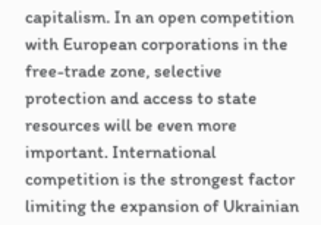capitalism. In an open competition with European corporations in the free-trade zone, selective protection and access to state resources will be even more important. International competition is the strongest factor limiting the expansion of Ukrainian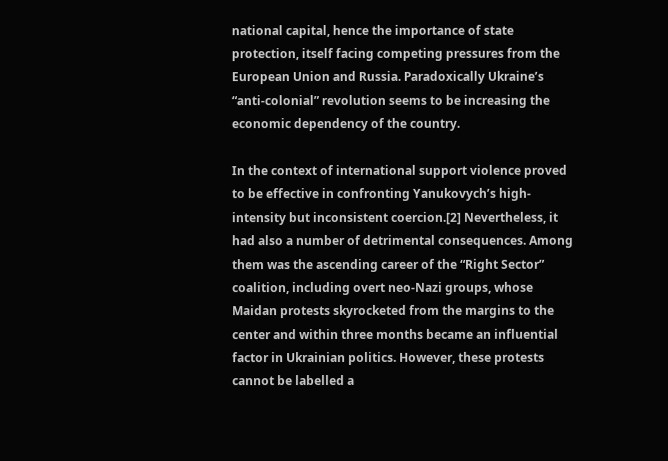national capital, hence the importance of state protection, itself facing competing pressures from the European Union and Russia. Paradoxically Ukraine’s “anti-colonial” revolution seems to be increasing the economic dependency of the country.

In the context of international support violence proved to be effective in confronting Yanukovych’s high-intensity but inconsistent coercion.[2] Nevertheless, it had also a number of detrimental consequences. Among them was the ascending career of the “Right Sector” coalition, including overt neo-Nazi groups, whose Maidan protests skyrocketed from the margins to the center and within three months became an influential factor in Ukrainian politics. However, these protests cannot be labelled a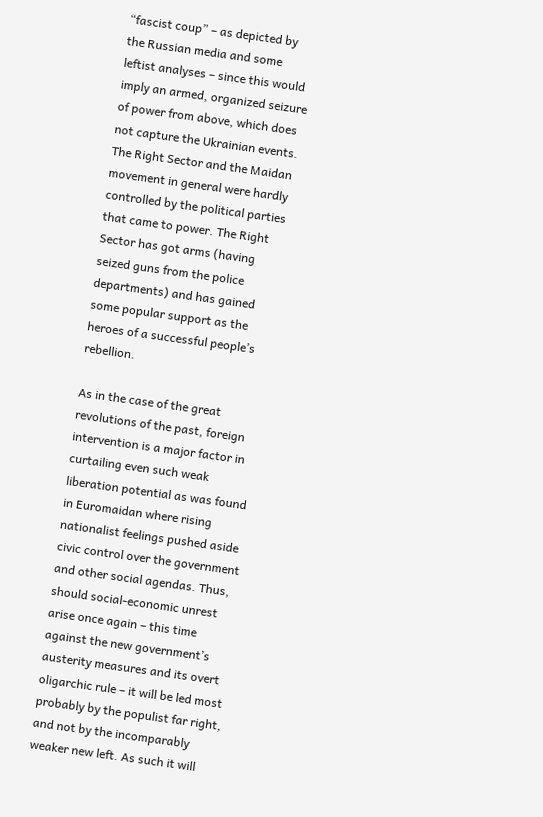“fascist coup” – as depicted by the Russian media and some leftist analyses – since this would imply an armed, organized seizure of power from above, which does not capture the Ukrainian events. The Right Sector and the Maidan movement in general were hardly controlled by the political parties that came to power. The Right Sector has got arms (having seized guns from the police departments) and has gained some popular support as the heroes of a successful people’s rebellion.

As in the case of the great revolutions of the past, foreign intervention is a major factor in curtailing even such weak liberation potential as was found in Euromaidan where rising nationalist feelings pushed aside civic control over the government and other social agendas. Thus, should social-economic unrest arise once again – this time against the new government’s austerity measures and its overt oligarchic rule – it will be led most probably by the populist far right, and not by the incomparably weaker new left. As such it will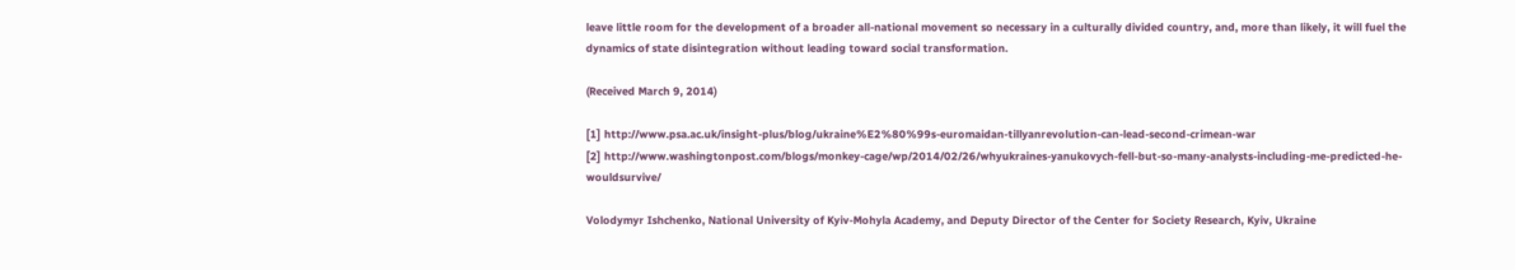leave little room for the development of a broader all-national movement so necessary in a culturally divided country, and, more than likely, it will fuel the dynamics of state disintegration without leading toward social transformation.

(Received March 9, 2014)

[1] http://www.psa.ac.uk/insight-plus/blog/ukraine%E2%80%99s-euromaidan-tillyanrevolution-can-lead-second-crimean-war
[2] http://www.washingtonpost.com/blogs/monkey-cage/wp/2014/02/26/whyukraines-yanukovych-fell-but-so-many-analysts-including-me-predicted-he-wouldsurvive/

Volodymyr Ishchenko, National University of Kyiv-Mohyla Academy, and Deputy Director of the Center for Society Research, Kyiv, Ukraine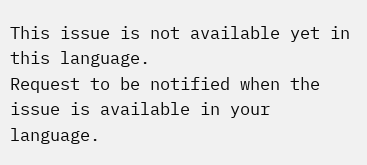This issue is not available yet in this language.
Request to be notified when the issue is available in your language.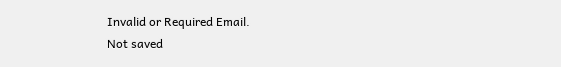Invalid or Required Email.
Not saved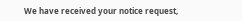We have received your notice request,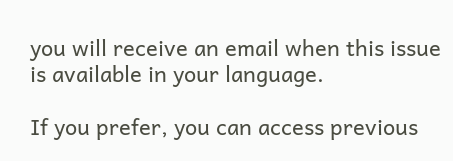you will receive an email when this issue is available in your language.

If you prefer, you can access previous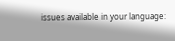issues available in your language: